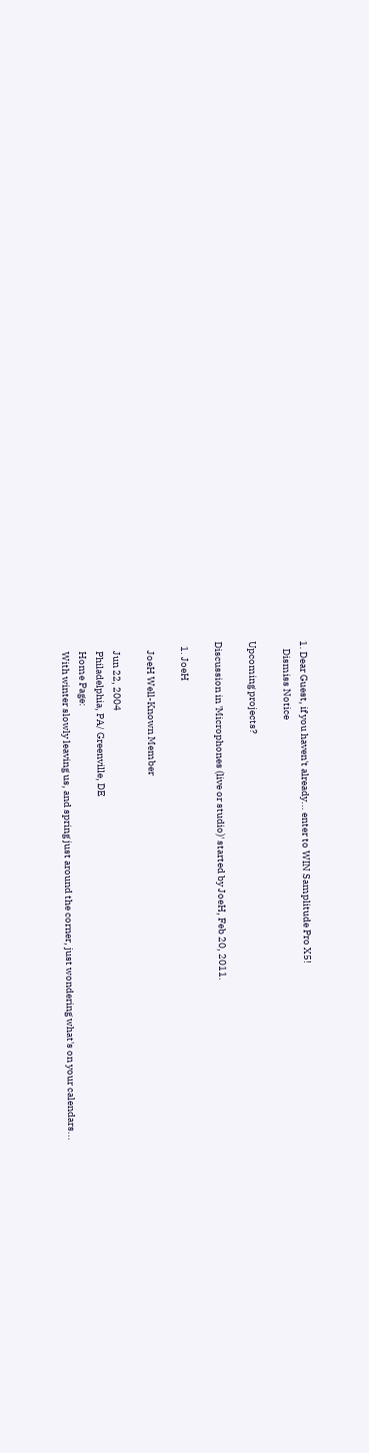1. Dear Guest, if you haven't already... enter to WIN Samplitude Pro X5!
    Dismiss Notice

Upcoming projects?

Discussion in 'Microphones (live or studio)' started by JoeH, Feb 20, 2011.

  1. JoeH

    JoeH Well-Known Member

    Jun 22, 2004
    Philadelphia, PA/ Greenville, DE
    Home Page:
    With winter slowly leaving us, and spring just around the corner, just wondering what's on your calendars...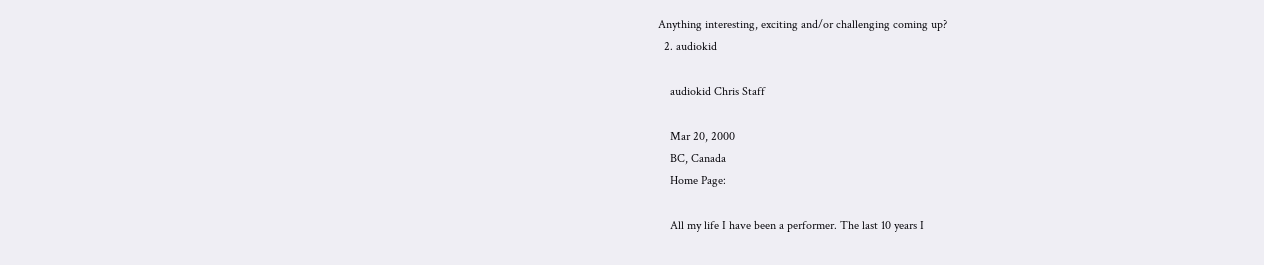Anything interesting, exciting and/or challenging coming up?
  2. audiokid

    audiokid Chris Staff

    Mar 20, 2000
    BC, Canada
    Home Page:

    All my life I have been a performer. The last 10 years I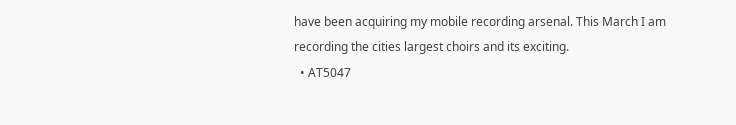have been acquiring my mobile recording arsenal. This March I am recording the cities largest choirs and its exciting.
  • AT5047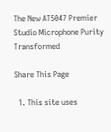The New AT5047 Premier Studio Microphone Purity Transformed

Share This Page

  1. This site uses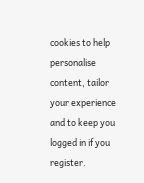cookies to help personalise content, tailor your experience and to keep you logged in if you register.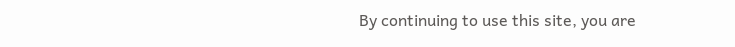By continuing to use this site, you are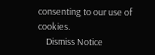consenting to our use of cookies.
    Dismiss Notice